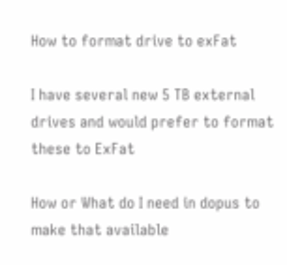How to format drive to exFat

I have several new 5 TB external drives and would prefer to format these to ExFat

How or What do I need in dopus to make that available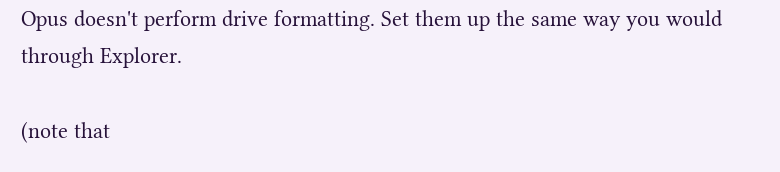Opus doesn't perform drive formatting. Set them up the same way you would through Explorer.

(note that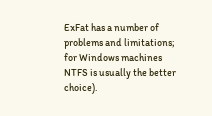ExFat has a number of problems and limitations; for Windows machines NTFS is usually the better choice).